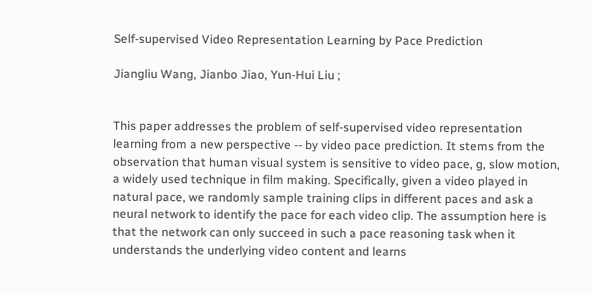Self-supervised Video Representation Learning by Pace Prediction

Jiangliu Wang, Jianbo Jiao, Yun-Hui Liu ;


This paper addresses the problem of self-supervised video representation learning from a new perspective -- by video pace prediction. It stems from the observation that human visual system is sensitive to video pace, g, slow motion, a widely used technique in film making. Specifically, given a video played in natural pace, we randomly sample training clips in different paces and ask a neural network to identify the pace for each video clip. The assumption here is that the network can only succeed in such a pace reasoning task when it understands the underlying video content and learns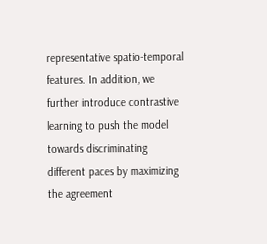representative spatio-temporal features. In addition, we further introduce contrastive learning to push the model towards discriminating different paces by maximizing the agreement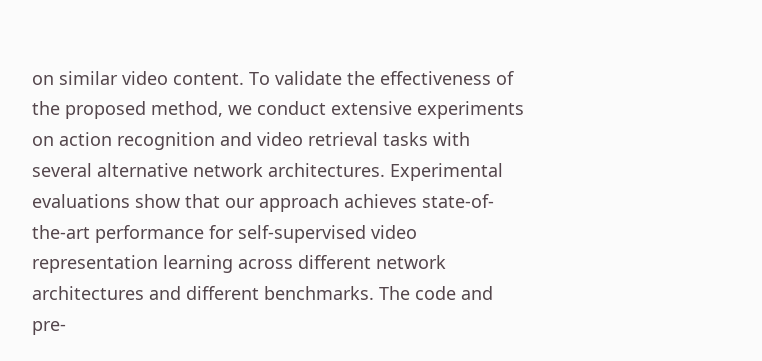on similar video content. To validate the effectiveness of the proposed method, we conduct extensive experiments on action recognition and video retrieval tasks with several alternative network architectures. Experimental evaluations show that our approach achieves state-of-the-art performance for self-supervised video representation learning across different network architectures and different benchmarks. The code and pre-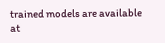trained models are available at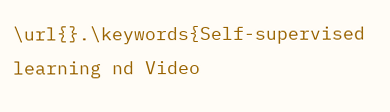\url{}.\keywords{Self-supervised learning nd Video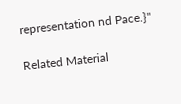representation nd Pace.}"

Related Material